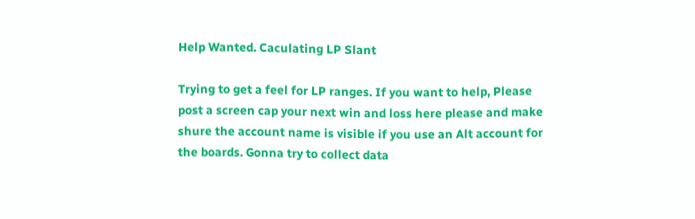Help Wanted. Caculating LP Slant

Trying to get a feel for LP ranges. If you want to help, Please post a screen cap your next win and loss here please and make shure the account name is visible if you use an Alt account for the boards. Gonna try to collect data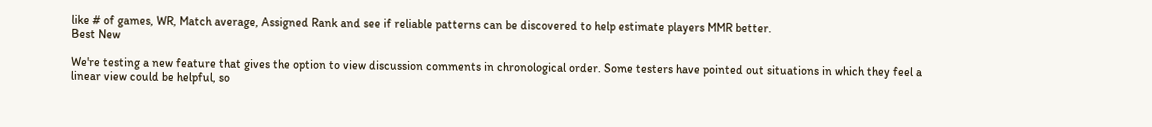like # of games, WR, Match average, Assigned Rank and see if reliable patterns can be discovered to help estimate players MMR better.
Best New

We're testing a new feature that gives the option to view discussion comments in chronological order. Some testers have pointed out situations in which they feel a linear view could be helpful, so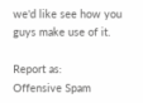we'd like see how you guys make use of it.

Report as:
Offensive Spam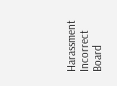Harassment Incorrect Board